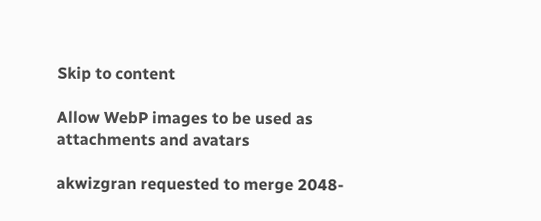Skip to content

Allow WebP images to be used as attachments and avatars

akwizgran requested to merge 2048-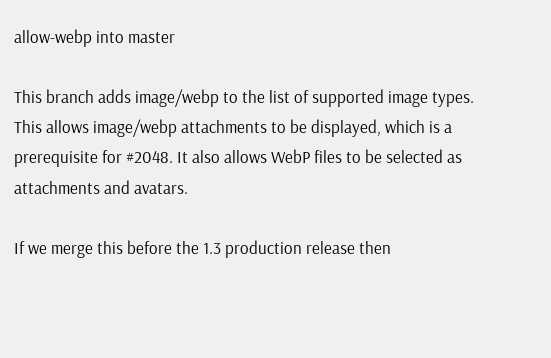allow-webp into master

This branch adds image/webp to the list of supported image types. This allows image/webp attachments to be displayed, which is a prerequisite for #2048. It also allows WebP files to be selected as attachments and avatars.

If we merge this before the 1.3 production release then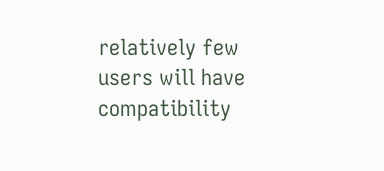relatively few users will have compatibility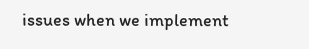issues when we implement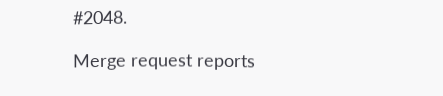#2048.

Merge request reports